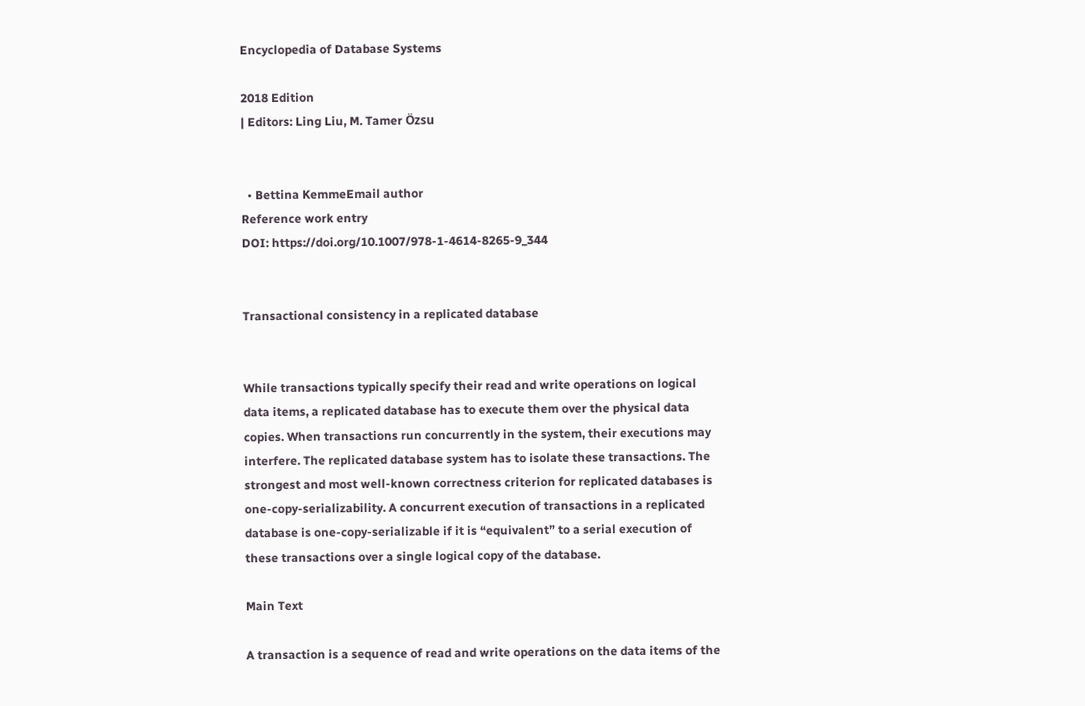Encyclopedia of Database Systems

2018 Edition
| Editors: Ling Liu, M. Tamer Özsu


  • Bettina KemmeEmail author
Reference work entry
DOI: https://doi.org/10.1007/978-1-4614-8265-9_344


Transactional consistency in a replicated database


While transactions typically specify their read and write operations on logical data items, a replicated database has to execute them over the physical data copies. When transactions run concurrently in the system, their executions may interfere. The replicated database system has to isolate these transactions. The strongest and most well-known correctness criterion for replicated databases is one-copy-serializability. A concurrent execution of transactions in a replicated database is one-copy-serializable if it is “equivalent” to a serial execution of these transactions over a single logical copy of the database.

Main Text

A transaction is a sequence of read and write operations on the data items of the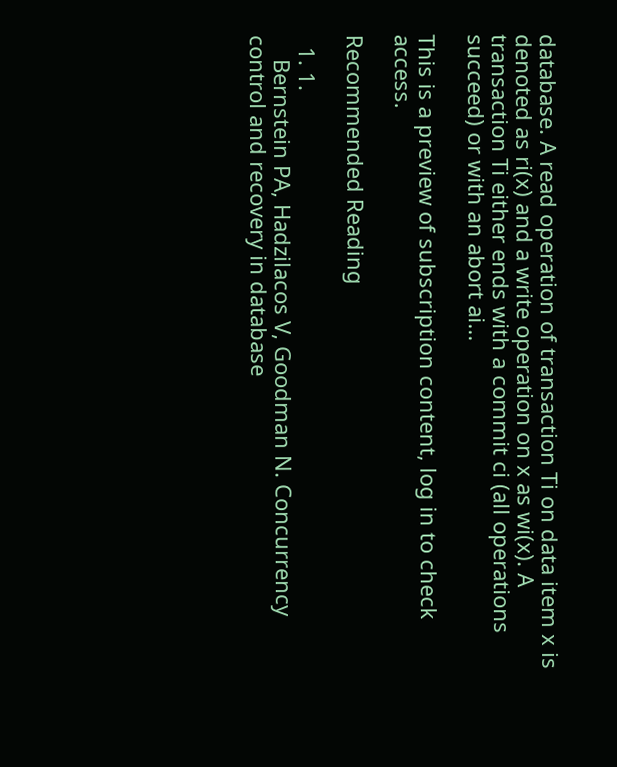database. A read operation of transaction Ti on data item x is denoted as ri(x) and a write operation on x as wi(x). A transaction Ti either ends with a commit ci (all operations succeed) or with an abort ai...

This is a preview of subscription content, log in to check access.

Recommended Reading

  1. 1.
    Bernstein PA, Hadzilacos V, Goodman N. Concurrency control and recovery in database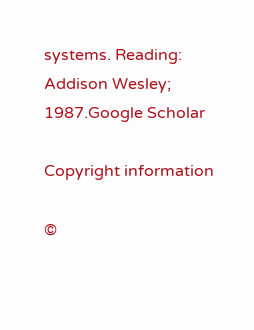systems. Reading: Addison Wesley; 1987.Google Scholar

Copyright information

©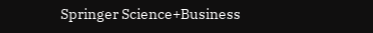Springer Science+Business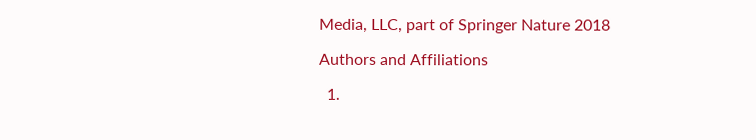Media, LLC, part of Springer Nature 2018

Authors and Affiliations

  1.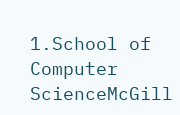1.School of Computer ScienceMcGill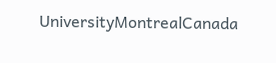UniversityMontrealCanada